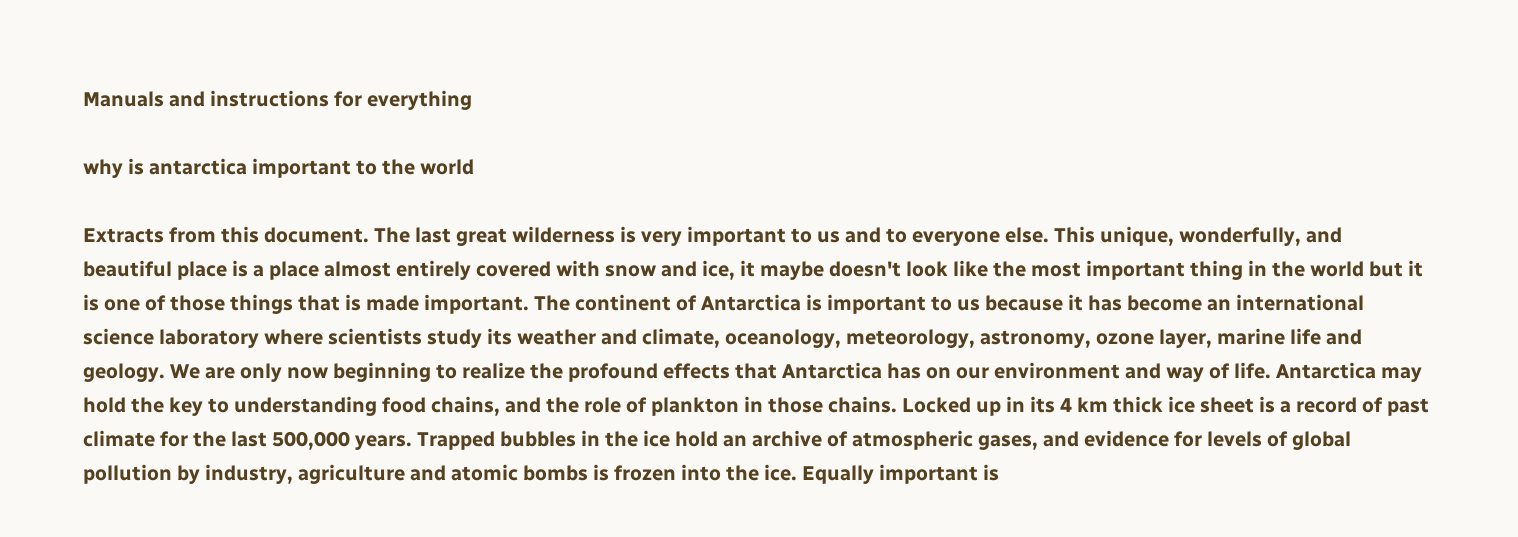Manuals and instructions for everything

why is antarctica important to the world

Extracts from this document. The last great wilderness is very important to us and to everyone else. This unique, wonderfully, and beautiful place is a place almost entirely covered with snow and ice, it maybe doesn't look like the most important thing in the world but it is one of those things that is made important. The continent of Antarctica is important to us because it has become an international science laboratory where scientists study its weather and climate, oceanology, meteorology, astronomy, ozone layer, marine life and geology. We are only now beginning to realize the profound effects that Antarctica has on our environment and way of life. Antarctica may hold the key to understanding food chains, and the role of plankton in those chains. Locked up in its 4 km thick ice sheet is a record of past climate for the last 500,000 years. Trapped bubbles in the ice hold an archive of atmospheric gases, and evidence for levels of global pollution by industry, agriculture and atomic bombs is frozen into the ice. Equally important is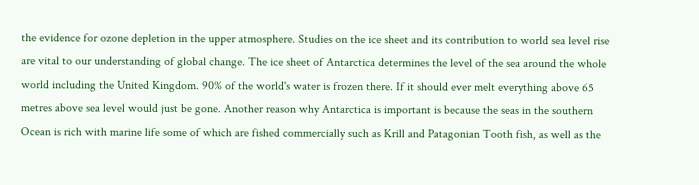the evidence for ozone depletion in the upper atmosphere. Studies on the ice sheet and its contribution to world sea level rise are vital to our understanding of global change. The ice sheet of Antarctica determines the level of the sea around the whole world including the United Kingdom. 90% of the world's water is frozen there. If it should ever melt everything above 65 metres above sea level would just be gone. Another reason why Antarctica is important is because the seas in the southern Ocean is rich with marine life some of which are fished commercially such as Krill and Patagonian Tooth fish, as well as the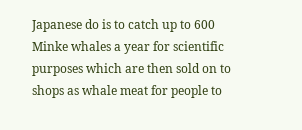Japanese do is to catch up to 600 Minke whales a year for scientific purposes which are then sold on to shops as whale meat for people to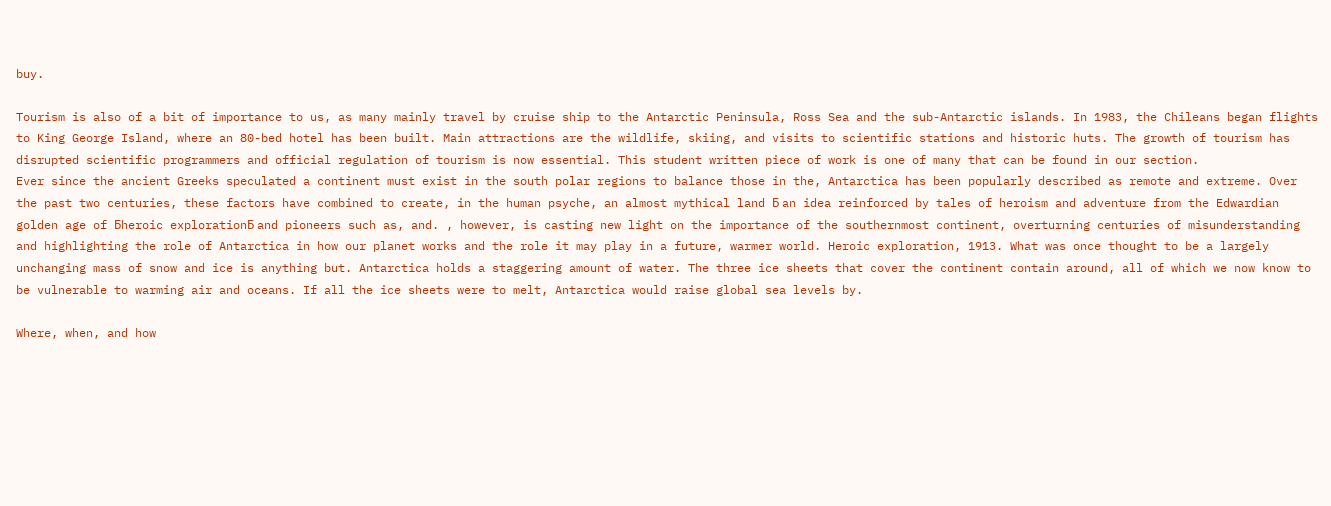buy.

Tourism is also of a bit of importance to us, as many mainly travel by cruise ship to the Antarctic Peninsula, Ross Sea and the sub-Antarctic islands. In 1983, the Chileans began flights to King George Island, where an 80-bed hotel has been built. Main attractions are the wildlife, skiing, and visits to scientific stations and historic huts. The growth of tourism has disrupted scientific programmers and official regulation of tourism is now essential. This student written piece of work is one of many that can be found in our section.
Ever since the ancient Greeks speculated a continent must exist in the south polar regions to balance those in the, Antarctica has been popularly described as remote and extreme. Over the past two centuries, these factors have combined to create, in the human psyche, an almost mythical land Б an idea reinforced by tales of heroism and adventure from the Edwardian golden age of Бheroic explorationБ and pioneers such as, and. , however, is casting new light on the importance of the southernmost continent, overturning centuries of misunderstanding and highlighting the role of Antarctica in how our planet works and the role it may play in a future, warmer world. Heroic exploration, 1913. What was once thought to be a largely unchanging mass of snow and ice is anything but. Antarctica holds a staggering amount of water. The three ice sheets that cover the continent contain around, all of which we now know to be vulnerable to warming air and oceans. If all the ice sheets were to melt, Antarctica would raise global sea levels by.

Where, when, and how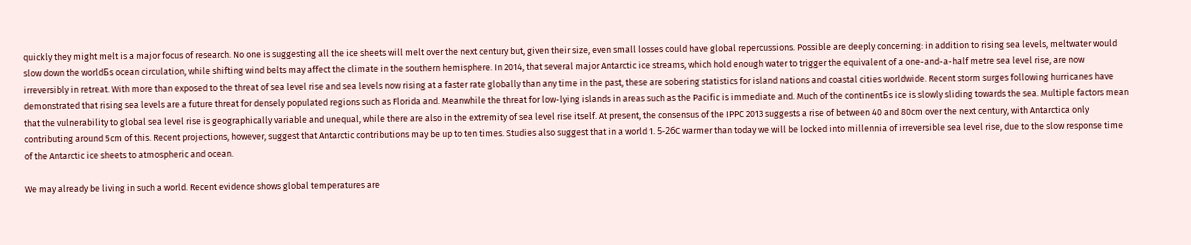quickly they might melt is a major focus of research. No one is suggesting all the ice sheets will melt over the next century but, given their size, even small losses could have global repercussions. Possible are deeply concerning: in addition to rising sea levels, meltwater would slow down the worldБs ocean circulation, while shifting wind belts may affect the climate in the southern hemisphere. In 2014, that several major Antarctic ice streams, which hold enough water to trigger the equivalent of a one-and-a-half metre sea level rise, are now irreversibly in retreat. With more than exposed to the threat of sea level rise and sea levels now rising at a faster rate globally than any time in the past, these are sobering statistics for island nations and coastal cities worldwide. Recent storm surges following hurricanes have demonstrated that rising sea levels are a future threat for densely populated regions such as Florida and. Meanwhile the threat for low-lying islands in areas such as the Pacific is immediate and. Much of the continentБs ice is slowly sliding towards the sea. Multiple factors mean that the vulnerability to global sea level rise is geographically variable and unequal, while there are also in the extremity of sea level rise itself. At present, the consensus of the IPPC 2013 suggests a rise of between 40 and 80cm over the next century, with Antarctica only contributing around 5cm of this. Recent projections, however, suggest that Antarctic contributions may be up to ten times. Studies also suggest that in a world 1. 5-2бC warmer than today we will be locked into millennia of irreversible sea level rise, due to the slow response time of the Antarctic ice sheets to atmospheric and ocean.

We may already be living in such a world. Recent evidence shows global temperatures are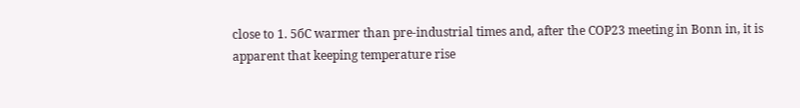close to 1. 5бC warmer than pre-industrial times and, after the COP23 meeting in Bonn in, it is apparent that keeping temperature rise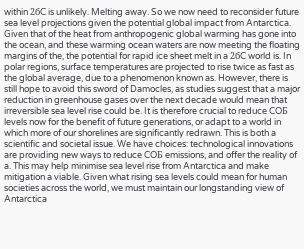within 2бC is unlikely. Melting away. So we now need to reconsider future sea level projections given the potential global impact from Antarctica. Given that of the heat from anthropogenic global warming has gone into the ocean, and these warming ocean waters are now meeting the floating margins of the, the potential for rapid ice sheet melt in a 2бC world is. In polar regions, surface temperatures are projected to rise twice as fast as the global average, due to a phenomenon known as. However, there is still hope to avoid this sword of Damocles, as studies suggest that a major reduction in greenhouse gases over the next decade would mean that irreversible sea level rise could be. It is therefore crucial to reduce COБ levels now for the benefit of future generations, or adapt to a world in which more of our shorelines are significantly redrawn. This is both a scientific and societal issue. We have choices: technological innovations are providing new ways to reduce COБ emissions, and offer the reality of a. This may help minimise sea level rise from Antarctica and make mitigation a viable. Given what rising sea levels could mean for human societies across the world, we must maintain our longstanding view of Antarctica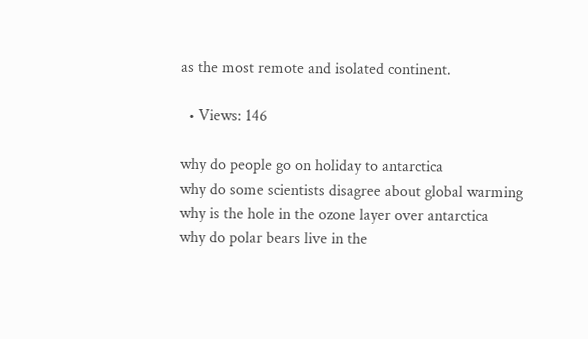as the most remote and isolated continent.

  • Views: 146

why do people go on holiday to antarctica
why do some scientists disagree about global warming
why is the hole in the ozone layer over antarctica
why do polar bears live in the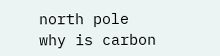north pole
why is carbon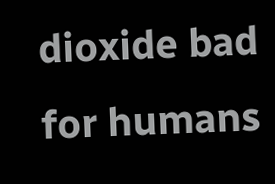dioxide bad for humans